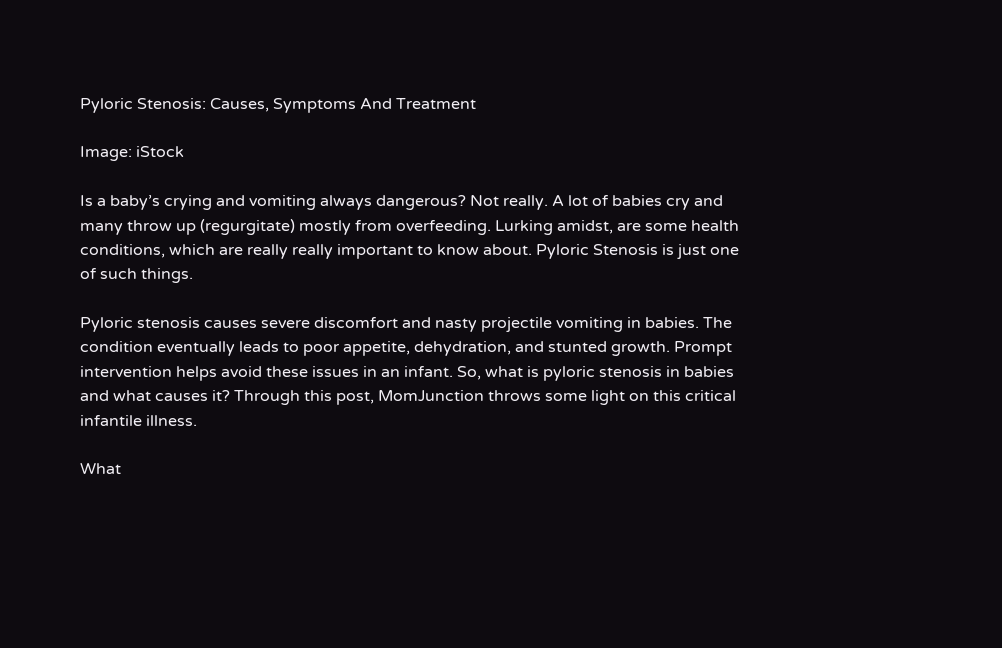Pyloric Stenosis: Causes, Symptoms And Treatment

Image: iStock

Is a baby’s crying and vomiting always dangerous? Not really. A lot of babies cry and many throw up (regurgitate) mostly from overfeeding. Lurking amidst, are some health conditions, which are really really important to know about. Pyloric Stenosis is just one of such things.

Pyloric stenosis causes severe discomfort and nasty projectile vomiting in babies. The condition eventually leads to poor appetite, dehydration, and stunted growth. Prompt intervention helps avoid these issues in an infant. So, what is pyloric stenosis in babies and what causes it? Through this post, MomJunction throws some light on this critical infantile illness.

What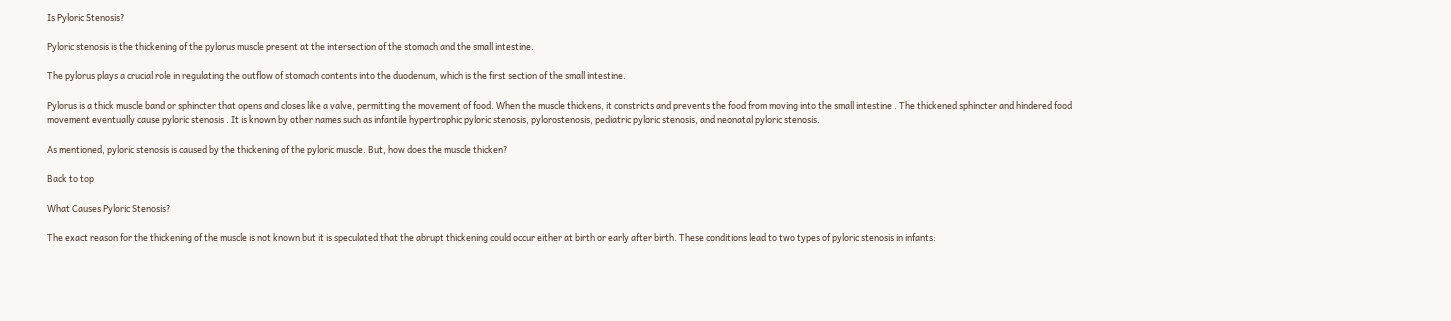Is Pyloric Stenosis?

Pyloric stenosis is the thickening of the pylorus muscle present at the intersection of the stomach and the small intestine.

The pylorus plays a crucial role in regulating the outflow of stomach contents into the duodenum, which is the first section of the small intestine.

Pylorus is a thick muscle band or sphincter that opens and closes like a valve, permitting the movement of food. When the muscle thickens, it constricts and prevents the food from moving into the small intestine . The thickened sphincter and hindered food movement eventually cause pyloric stenosis . It is known by other names such as infantile hypertrophic pyloric stenosis, pylorostenosis, pediatric pyloric stenosis, and neonatal pyloric stenosis.

As mentioned, pyloric stenosis is caused by the thickening of the pyloric muscle. But, how does the muscle thicken?

Back to top

What Causes Pyloric Stenosis?

The exact reason for the thickening of the muscle is not known but it is speculated that the abrupt thickening could occur either at birth or early after birth. These conditions lead to two types of pyloric stenosis in infants: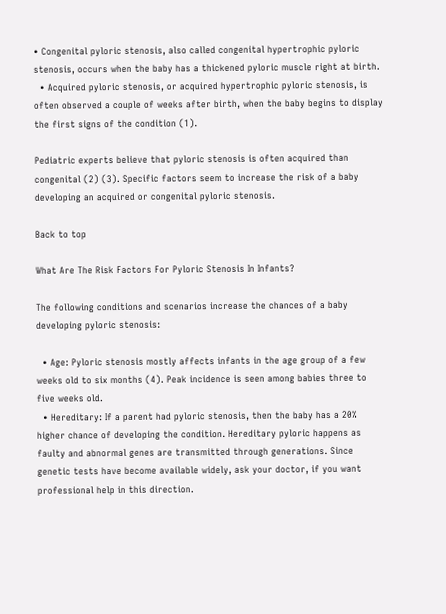• Congenital pyloric stenosis, also called congenital hypertrophic pyloric stenosis, occurs when the baby has a thickened pyloric muscle right at birth.
  • Acquired pyloric stenosis, or acquired hypertrophic pyloric stenosis, is often observed a couple of weeks after birth, when the baby begins to display the first signs of the condition (1).

Pediatric experts believe that pyloric stenosis is often acquired than congenital (2) (3). Specific factors seem to increase the risk of a baby developing an acquired or congenital pyloric stenosis.

Back to top

What Are The Risk Factors For Pyloric Stenosis In Infants?

The following conditions and scenarios increase the chances of a baby developing pyloric stenosis:

  • Age: Pyloric stenosis mostly affects infants in the age group of a few weeks old to six months (4). Peak incidence is seen among babies three to five weeks old.
  • Hereditary: If a parent had pyloric stenosis, then the baby has a 20% higher chance of developing the condition. Hereditary pyloric happens as faulty and abnormal genes are transmitted through generations. Since genetic tests have become available widely, ask your doctor, if you want professional help in this direction.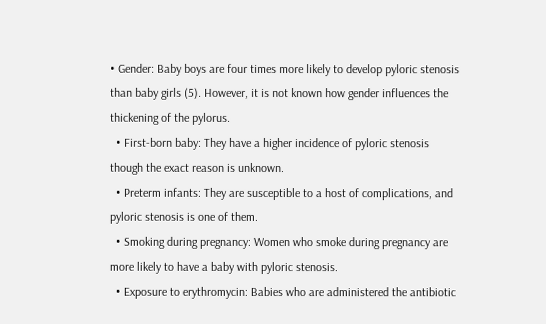• Gender: Baby boys are four times more likely to develop pyloric stenosis than baby girls (5). However, it is not known how gender influences the thickening of the pylorus.
  • First-born baby: They have a higher incidence of pyloric stenosis though the exact reason is unknown.
  • Preterm infants: They are susceptible to a host of complications, and pyloric stenosis is one of them.
  • Smoking during pregnancy: Women who smoke during pregnancy are more likely to have a baby with pyloric stenosis.
  • Exposure to erythromycin: Babies who are administered the antibiotic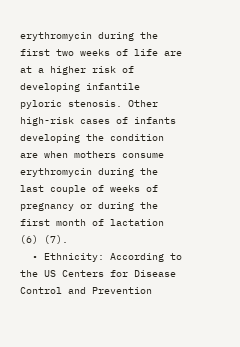erythromycin during the first two weeks of life are at a higher risk of developing infantile pyloric stenosis. Other high-risk cases of infants developing the condition are when mothers consume erythromycin during the last couple of weeks of pregnancy or during the first month of lactation (6) (7).
  • Ethnicity: According to the US Centers for Disease Control and Prevention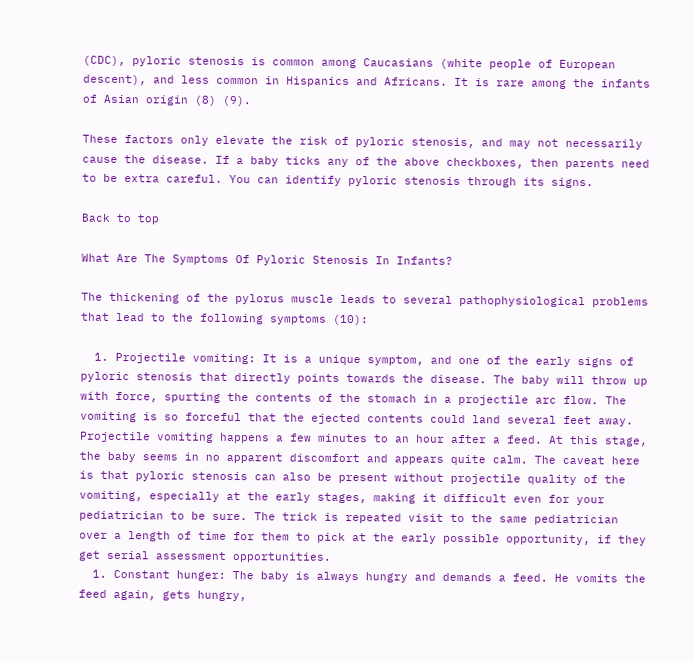(CDC), pyloric stenosis is common among Caucasians (white people of European descent), and less common in Hispanics and Africans. It is rare among the infants of Asian origin (8) (9).

These factors only elevate the risk of pyloric stenosis, and may not necessarily cause the disease. If a baby ticks any of the above checkboxes, then parents need to be extra careful. You can identify pyloric stenosis through its signs.

Back to top

What Are The Symptoms Of Pyloric Stenosis In Infants?

The thickening of the pylorus muscle leads to several pathophysiological problems that lead to the following symptoms (10):

  1. Projectile vomiting: It is a unique symptom, and one of the early signs of pyloric stenosis that directly points towards the disease. The baby will throw up with force, spurting the contents of the stomach in a projectile arc flow. The vomiting is so forceful that the ejected contents could land several feet away. Projectile vomiting happens a few minutes to an hour after a feed. At this stage, the baby seems in no apparent discomfort and appears quite calm. The caveat here is that pyloric stenosis can also be present without projectile quality of the vomiting, especially at the early stages, making it difficult even for your pediatrician to be sure. The trick is repeated visit to the same pediatrician over a length of time for them to pick at the early possible opportunity, if they get serial assessment opportunities.
  1. Constant hunger: The baby is always hungry and demands a feed. He vomits the feed again, gets hungry,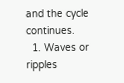and the cycle continues.
  1. Waves or ripples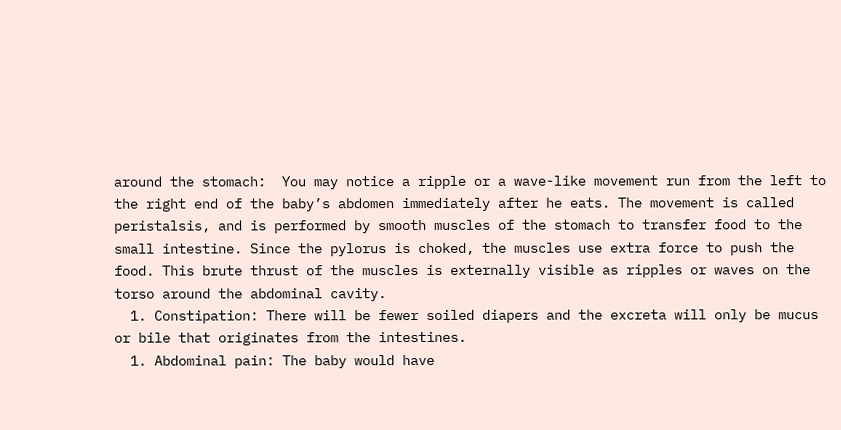around the stomach:  You may notice a ripple or a wave-like movement run from the left to the right end of the baby’s abdomen immediately after he eats. The movement is called peristalsis, and is performed by smooth muscles of the stomach to transfer food to the small intestine. Since the pylorus is choked, the muscles use extra force to push the food. This brute thrust of the muscles is externally visible as ripples or waves on the torso around the abdominal cavity.
  1. Constipation: There will be fewer soiled diapers and the excreta will only be mucus or bile that originates from the intestines.
  1. Abdominal pain: The baby would have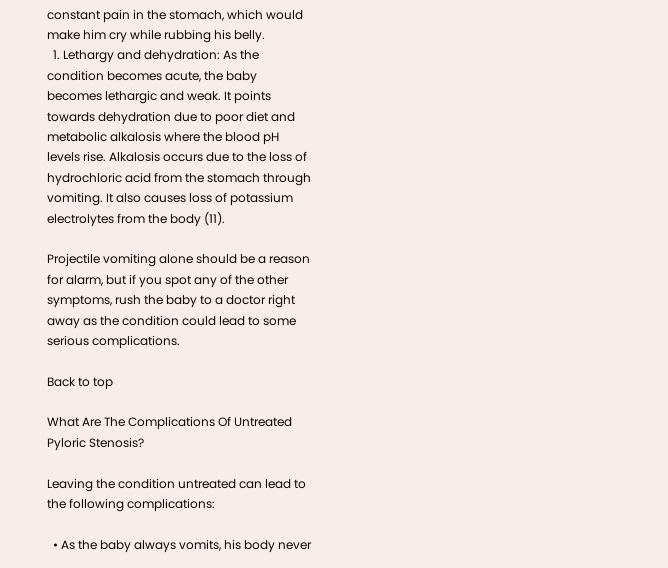constant pain in the stomach, which would make him cry while rubbing his belly.
  1. Lethargy and dehydration: As the condition becomes acute, the baby becomes lethargic and weak. It points towards dehydration due to poor diet and metabolic alkalosis where the blood pH levels rise. Alkalosis occurs due to the loss of hydrochloric acid from the stomach through vomiting. It also causes loss of potassium electrolytes from the body (11).

Projectile vomiting alone should be a reason for alarm, but if you spot any of the other symptoms, rush the baby to a doctor right away as the condition could lead to some serious complications.

Back to top

What Are The Complications Of Untreated Pyloric Stenosis?

Leaving the condition untreated can lead to the following complications:

  • As the baby always vomits, his body never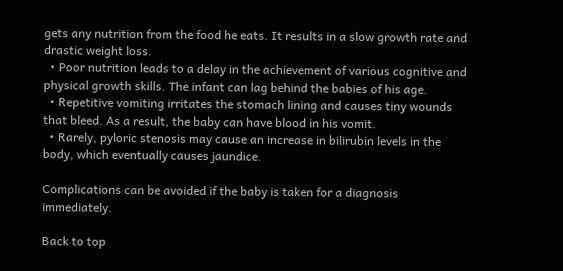gets any nutrition from the food he eats. It results in a slow growth rate and drastic weight loss.
  • Poor nutrition leads to a delay in the achievement of various cognitive and physical growth skills. The infant can lag behind the babies of his age.
  • Repetitive vomiting irritates the stomach lining and causes tiny wounds that bleed. As a result, the baby can have blood in his vomit.
  • Rarely, pyloric stenosis may cause an increase in bilirubin levels in the body, which eventually causes jaundice.

Complications can be avoided if the baby is taken for a diagnosis immediately.

Back to top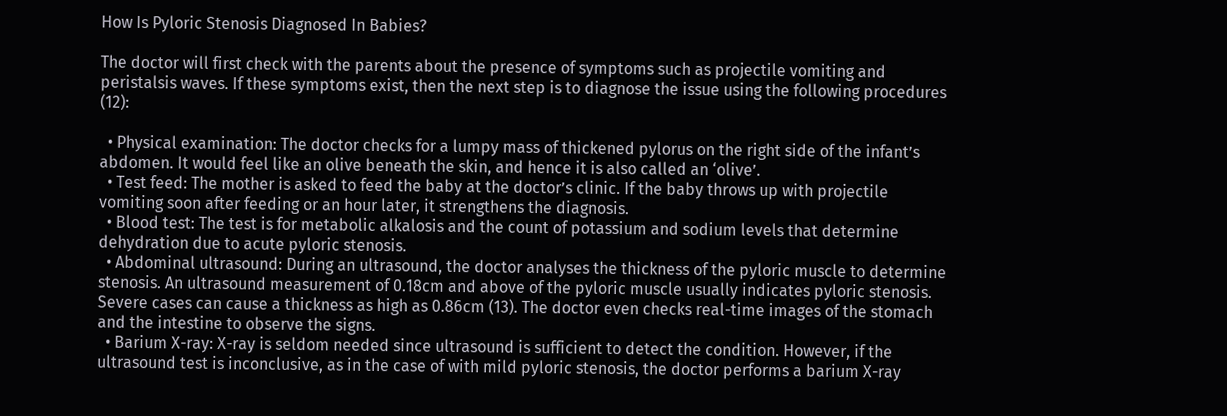How Is Pyloric Stenosis Diagnosed In Babies?

The doctor will first check with the parents about the presence of symptoms such as projectile vomiting and peristalsis waves. If these symptoms exist, then the next step is to diagnose the issue using the following procedures (12):

  • Physical examination: The doctor checks for a lumpy mass of thickened pylorus on the right side of the infant’s abdomen. It would feel like an olive beneath the skin, and hence it is also called an ‘olive’.
  • Test feed: The mother is asked to feed the baby at the doctor’s clinic. If the baby throws up with projectile vomiting soon after feeding or an hour later, it strengthens the diagnosis.
  • Blood test: The test is for metabolic alkalosis and the count of potassium and sodium levels that determine dehydration due to acute pyloric stenosis.
  • Abdominal ultrasound: During an ultrasound, the doctor analyses the thickness of the pyloric muscle to determine stenosis. An ultrasound measurement of 0.18cm and above of the pyloric muscle usually indicates pyloric stenosis. Severe cases can cause a thickness as high as 0.86cm (13). The doctor even checks real-time images of the stomach and the intestine to observe the signs.
  • Barium X-ray: X-ray is seldom needed since ultrasound is sufficient to detect the condition. However, if the ultrasound test is inconclusive, as in the case of with mild pyloric stenosis, the doctor performs a barium X-ray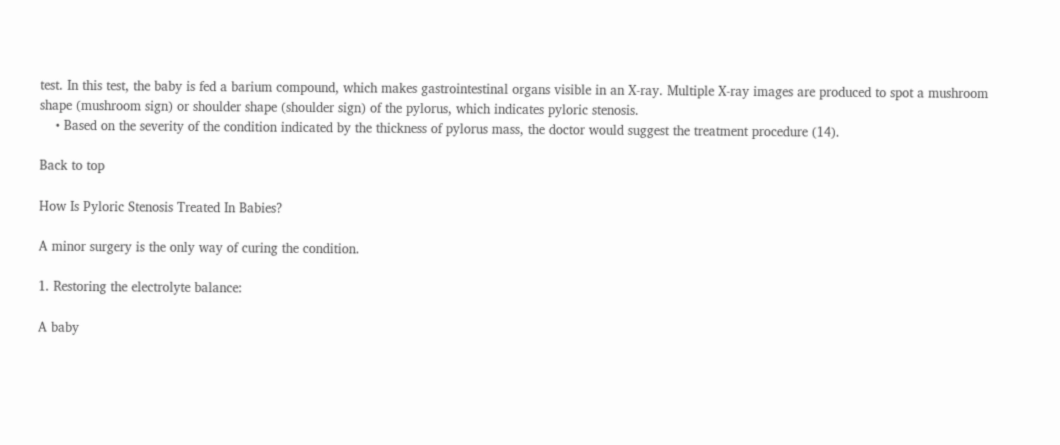test. In this test, the baby is fed a barium compound, which makes gastrointestinal organs visible in an X-ray. Multiple X-ray images are produced to spot a mushroom shape (mushroom sign) or shoulder shape (shoulder sign) of the pylorus, which indicates pyloric stenosis.
    • Based on the severity of the condition indicated by the thickness of pylorus mass, the doctor would suggest the treatment procedure (14).

Back to top

How Is Pyloric Stenosis Treated In Babies?

A minor surgery is the only way of curing the condition.

1. Restoring the electrolyte balance:

A baby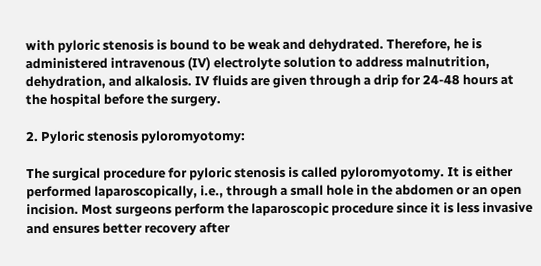with pyloric stenosis is bound to be weak and dehydrated. Therefore, he is administered intravenous (IV) electrolyte solution to address malnutrition, dehydration, and alkalosis. IV fluids are given through a drip for 24-48 hours at the hospital before the surgery.

2. Pyloric stenosis pyloromyotomy:

The surgical procedure for pyloric stenosis is called pyloromyotomy. It is either performed laparoscopically, i.e., through a small hole in the abdomen or an open incision. Most surgeons perform the laparoscopic procedure since it is less invasive and ensures better recovery after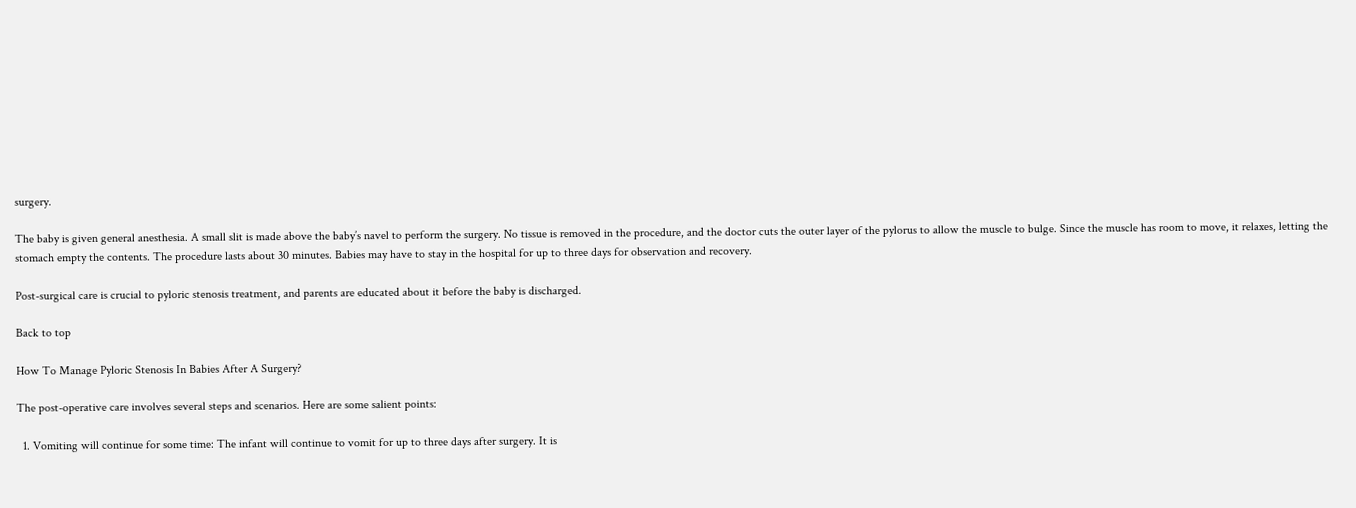surgery.

The baby is given general anesthesia. A small slit is made above the baby’s navel to perform the surgery. No tissue is removed in the procedure, and the doctor cuts the outer layer of the pylorus to allow the muscle to bulge. Since the muscle has room to move, it relaxes, letting the stomach empty the contents. The procedure lasts about 30 minutes. Babies may have to stay in the hospital for up to three days for observation and recovery.

Post-surgical care is crucial to pyloric stenosis treatment, and parents are educated about it before the baby is discharged.

Back to top

How To Manage Pyloric Stenosis In Babies After A Surgery?

The post-operative care involves several steps and scenarios. Here are some salient points:

  1. Vomiting will continue for some time: The infant will continue to vomit for up to three days after surgery. It is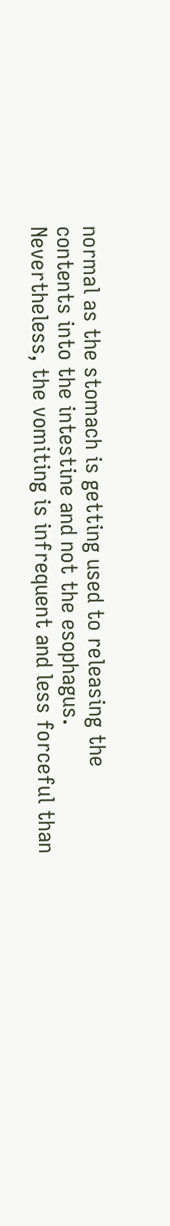normal as the stomach is getting used to releasing the contents into the intestine and not the esophagus. Nevertheless, the vomiting is infrequent and less forceful than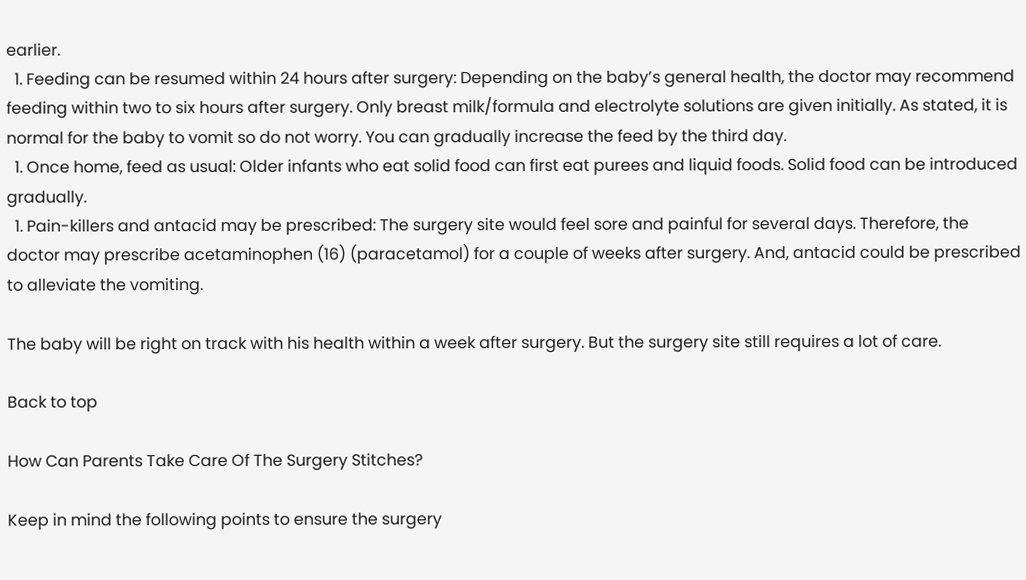earlier.
  1. Feeding can be resumed within 24 hours after surgery: Depending on the baby’s general health, the doctor may recommend feeding within two to six hours after surgery. Only breast milk/formula and electrolyte solutions are given initially. As stated, it is normal for the baby to vomit so do not worry. You can gradually increase the feed by the third day.
  1. Once home, feed as usual: Older infants who eat solid food can first eat purees and liquid foods. Solid food can be introduced gradually.
  1. Pain-killers and antacid may be prescribed: The surgery site would feel sore and painful for several days. Therefore, the doctor may prescribe acetaminophen (16) (paracetamol) for a couple of weeks after surgery. And, antacid could be prescribed to alleviate the vomiting.

The baby will be right on track with his health within a week after surgery. But the surgery site still requires a lot of care.

Back to top

How Can Parents Take Care Of The Surgery Stitches?

Keep in mind the following points to ensure the surgery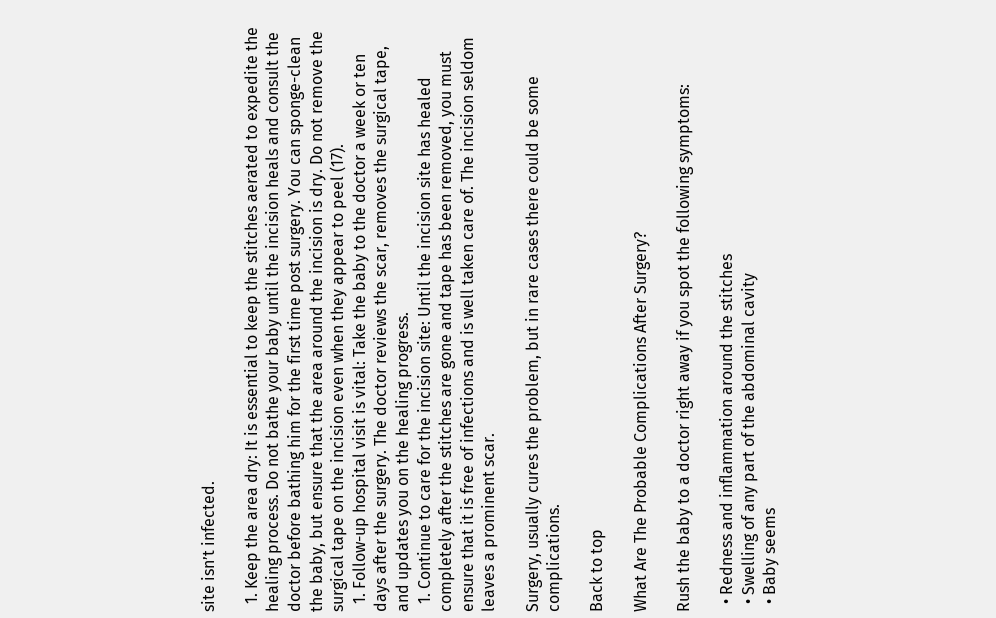site isn’t infected.

  1. Keep the area dry: It is essential to keep the stitches aerated to expedite the healing process. Do not bathe your baby until the incision heals and consult the doctor before bathing him for the first time post surgery. You can sponge-clean the baby, but ensure that the area around the incision is dry. Do not remove the surgical tape on the incision even when they appear to peel (17).
  1. Follow-up hospital visit is vital: Take the baby to the doctor a week or ten days after the surgery. The doctor reviews the scar, removes the surgical tape, and updates you on the healing progress.
  1. Continue to care for the incision site: Until the incision site has healed completely after the stitches are gone and tape has been removed, you must ensure that it is free of infections and is well taken care of. The incision seldom leaves a prominent scar.

Surgery, usually cures the problem, but in rare cases there could be some complications.

Back to top

What Are The Probable Complications After Surgery?

Rush the baby to a doctor right away if you spot the following symptoms:

  • Redness and inflammation around the stitches
  • Swelling of any part of the abdominal cavity
  • Baby seems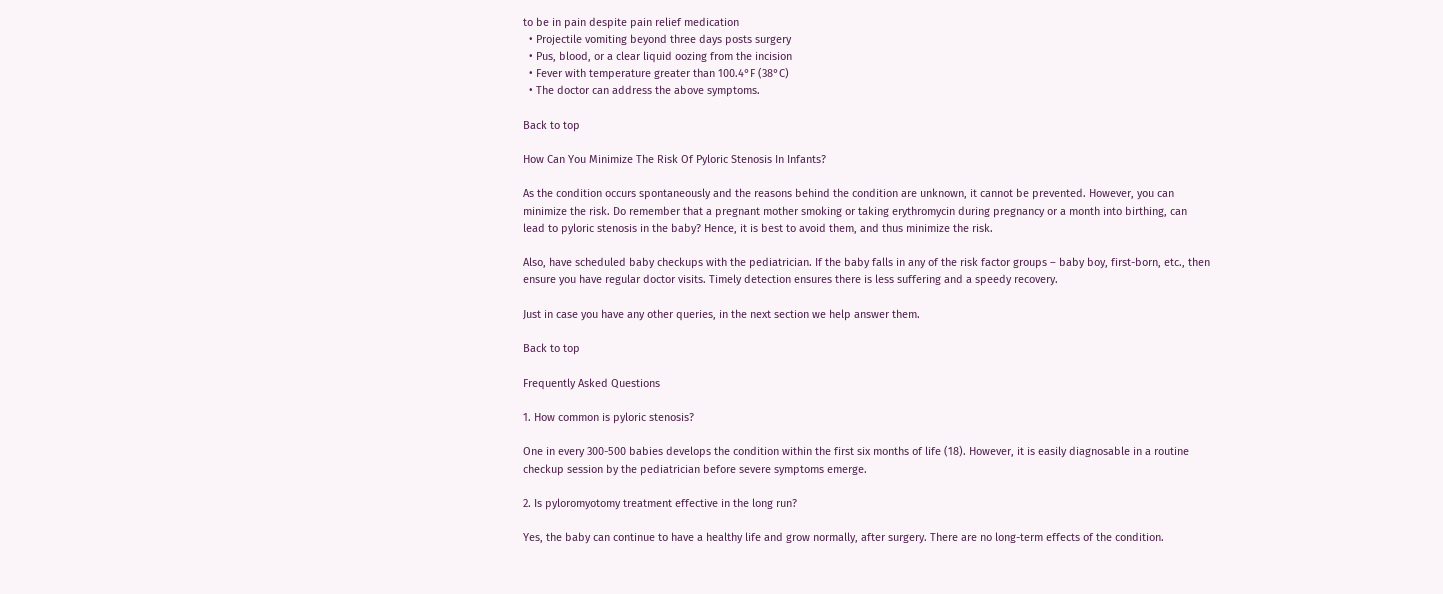to be in pain despite pain relief medication
  • Projectile vomiting beyond three days posts surgery
  • Pus, blood, or a clear liquid oozing from the incision
  • Fever with temperature greater than 100.4°F (38°C)
  • The doctor can address the above symptoms.

Back to top

How Can You Minimize The Risk Of Pyloric Stenosis In Infants?

As the condition occurs spontaneously and the reasons behind the condition are unknown, it cannot be prevented. However, you can minimize the risk. Do remember that a pregnant mother smoking or taking erythromycin during pregnancy or a month into birthing, can lead to pyloric stenosis in the baby? Hence, it is best to avoid them, and thus minimize the risk.

Also, have scheduled baby checkups with the pediatrician. If the baby falls in any of the risk factor groups – baby boy, first-born, etc., then ensure you have regular doctor visits. Timely detection ensures there is less suffering and a speedy recovery.

Just in case you have any other queries, in the next section we help answer them.

Back to top

Frequently Asked Questions

1. How common is pyloric stenosis?

One in every 300-500 babies develops the condition within the first six months of life (18). However, it is easily diagnosable in a routine checkup session by the pediatrician before severe symptoms emerge.

2. Is pyloromyotomy treatment effective in the long run?

Yes, the baby can continue to have a healthy life and grow normally, after surgery. There are no long-term effects of the condition.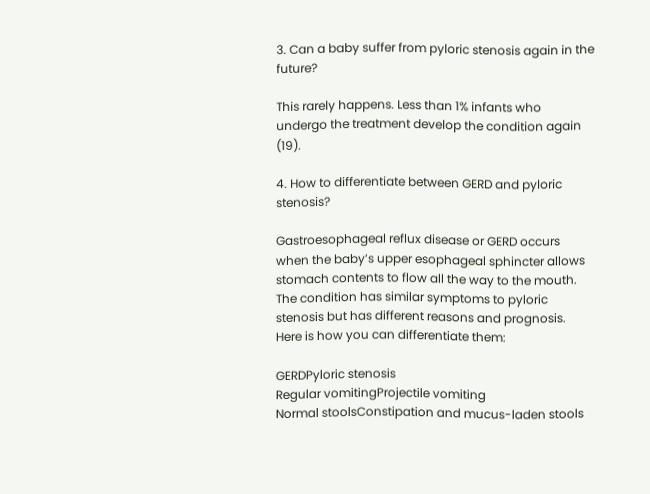3. Can a baby suffer from pyloric stenosis again in the future?

This rarely happens. Less than 1% infants who undergo the treatment develop the condition again (19).

4. How to differentiate between GERD and pyloric stenosis?

Gastroesophageal reflux disease or GERD occurs when the baby’s upper esophageal sphincter allows stomach contents to flow all the way to the mouth. The condition has similar symptoms to pyloric stenosis but has different reasons and prognosis. Here is how you can differentiate them:

GERDPyloric stenosis
Regular vomitingProjectile vomiting
Normal stoolsConstipation and mucus-laden stools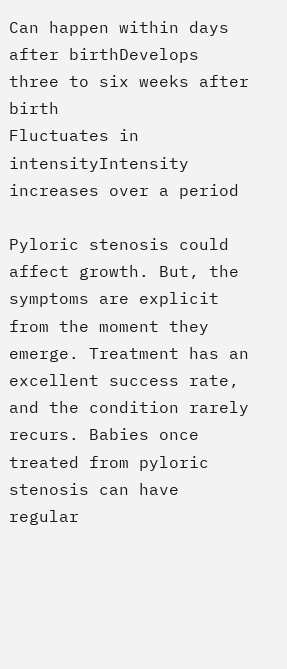Can happen within days after birthDevelops three to six weeks after birth
Fluctuates in intensityIntensity increases over a period

Pyloric stenosis could affect growth. But, the symptoms are explicit from the moment they emerge. Treatment has an excellent success rate, and the condition rarely recurs. Babies once treated from pyloric stenosis can have regular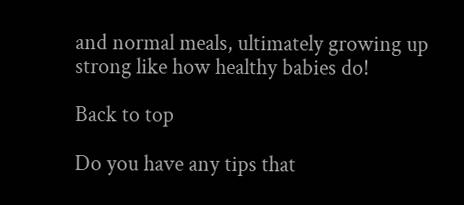and normal meals, ultimately growing up strong like how healthy babies do!

Back to top

Do you have any tips that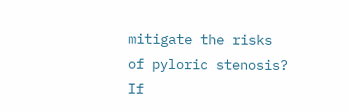mitigate the risks of pyloric stenosis? If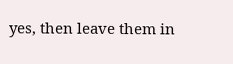yes, then leave them in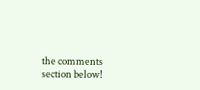the comments section below!